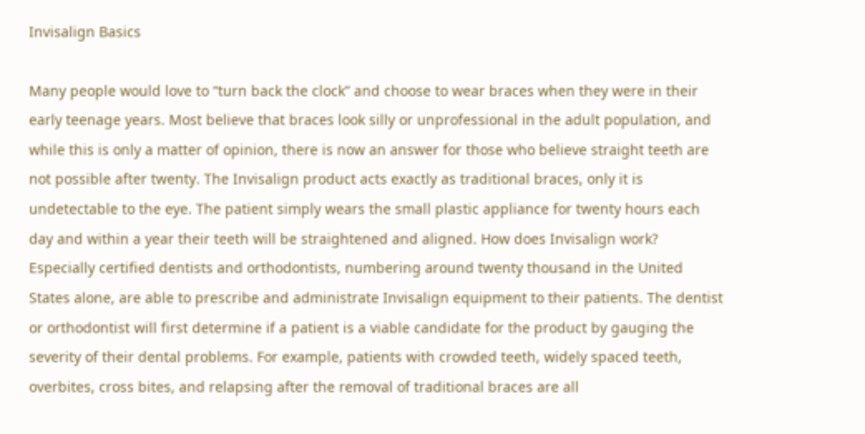Invisalign Basics

Many people would love to “turn back the clock” and choose to wear braces when they were in their early teenage years. Most believe that braces look silly or unprofessional in the adult population, and while this is only a matter of opinion, there is now an answer for those who believe straight teeth are not possible after twenty. The Invisalign product acts exactly as traditional braces, only it is undetectable to the eye. The patient simply wears the small plastic appliance for twenty hours each day and within a year their teeth will be straightened and aligned. How does Invisalign work? Especially certified dentists and orthodontists, numbering around twenty thousand in the United States alone, are able to prescribe and administrate Invisalign equipment to their patients. The dentist or orthodontist will first determine if a patient is a viable candidate for the product by gauging the severity of their dental problems. For example, patients with crowded teeth, widely spaced teeth, overbites, cross bites, and relapsing after the removal of traditional braces are all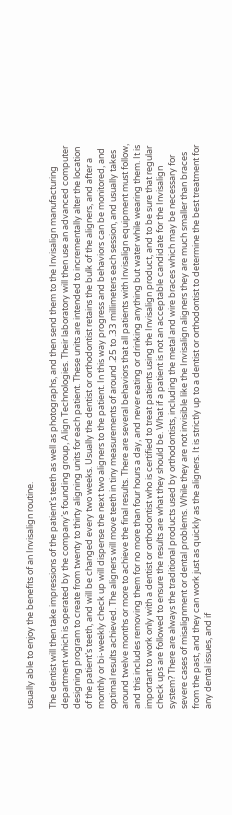usually able to enjoy the benefits of an Invisalign routine.

The dentist will then take impressions of the patient’s teeth as well as photographs, and then send them to the Invisalign manufacturing department which is operated by the company’s founding group, Align Technologies. Their laboratory will then use an advanced computer designing program to create from twenty to thirty aligning units for each patient. These units are intended to incrementally alter the location of the patient’s teeth, and will be changed every two weeks. Usually the dentist or orthodontist retains the bulk of the aligners, and after a monthly or bi-weekly check up will dispense the next two aligners to the patient. In this way progress and behaviors can be monitored, and optimal results achieved. The aligners will move teeth in tiny measurements of around .25 to .33 millimeters each session, and usually takes around twelve months or more to achieve the final results. There are several behaviors that all patients with Invisalign equipment must follow, and this includes removing them for no more than four hours a day, and never eating or drinking anything but water while wearing them. It is important to work only with a dentist or orthodontist who is certified to treat patients using the Invisalign product, and to be sure that regular check ups are followed to ensure the results are what they should be. What if a patient is not an acceptable candidate for the Invisalign system? There are always the traditional products used by orthodontists, including the metal and wire braces which may be necessary for severe cases of misalignment or dental problems. While they are not invisible like the Invisalign aligners they are much smaller than braces from the past, and they can work just as quickly as the aligners. It is strictly up to a dentist or orthodontist to determine the best treatment for any dental issues, and if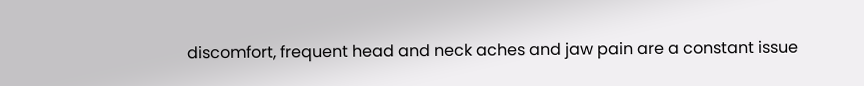discomfort, frequent head and neck aches and jaw pain are a constant issue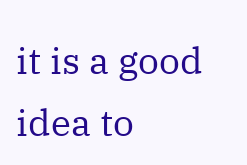it is a good idea to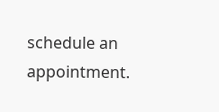schedule an appointment.